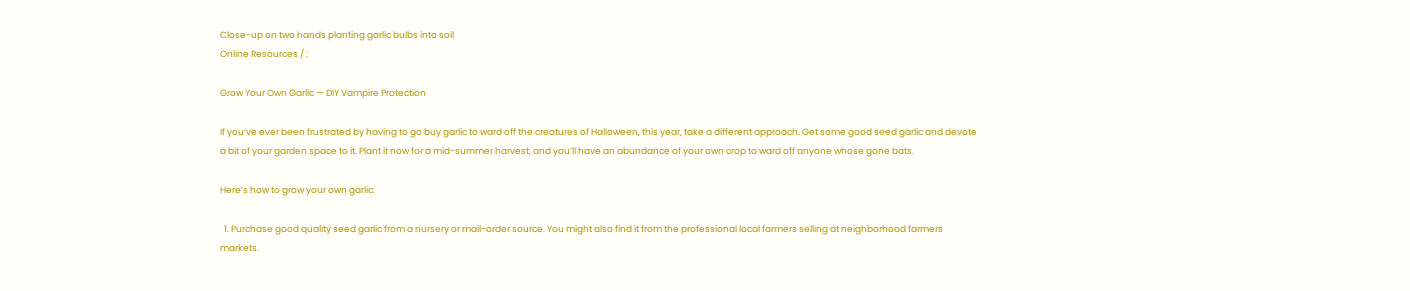Close-up on two hands planting garlic bulbs into soil
Online Resources / :

Grow Your Own Garlic — DIY Vampire Protection

If you’ve ever been frustrated by having to go buy garlic to ward off the creatures of Halloween, this year, take a different approach. Get some good seed garlic and devote a bit of your garden space to it. Plant it now for a mid-summer harvest, and you’ll have an abundance of your own crop to ward off anyone whose gone bats.

Here’s how to grow your own garlic:

  1. Purchase good quality seed garlic from a nursery or mail-order source. You might also find it from the professional local farmers selling at neighborhood farmers markets.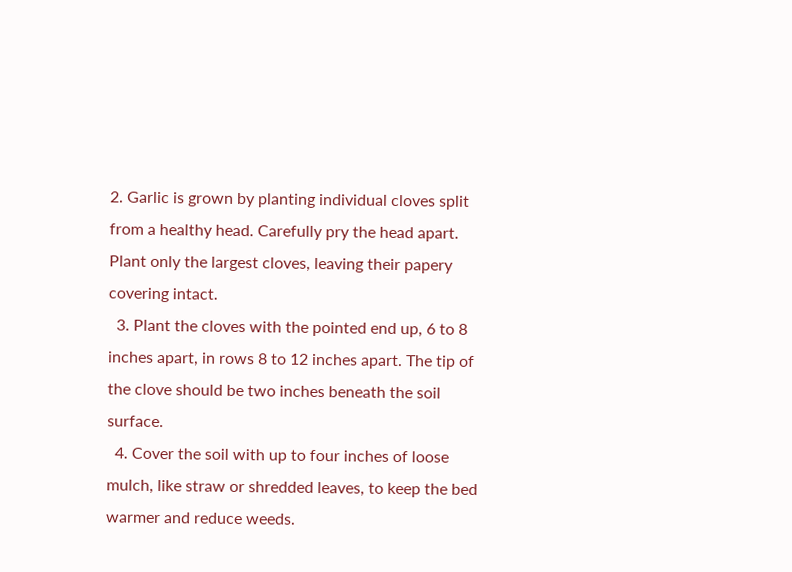2. Garlic is grown by planting individual cloves split from a healthy head. Carefully pry the head apart. Plant only the largest cloves, leaving their papery covering intact.
  3. Plant the cloves with the pointed end up, 6 to 8 inches apart, in rows 8 to 12 inches apart. The tip of the clove should be two inches beneath the soil surface.
  4. Cover the soil with up to four inches of loose mulch, like straw or shredded leaves, to keep the bed warmer and reduce weeds.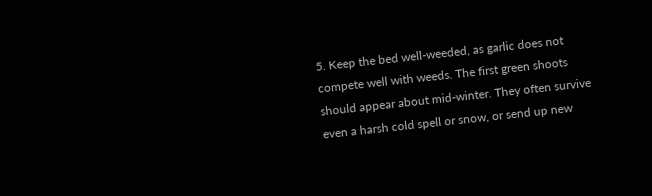5. Keep the bed well-weeded, as garlic does not compete well with weeds. The first green shoots should appear about mid-winter. They often survive even a harsh cold spell or snow, or send up new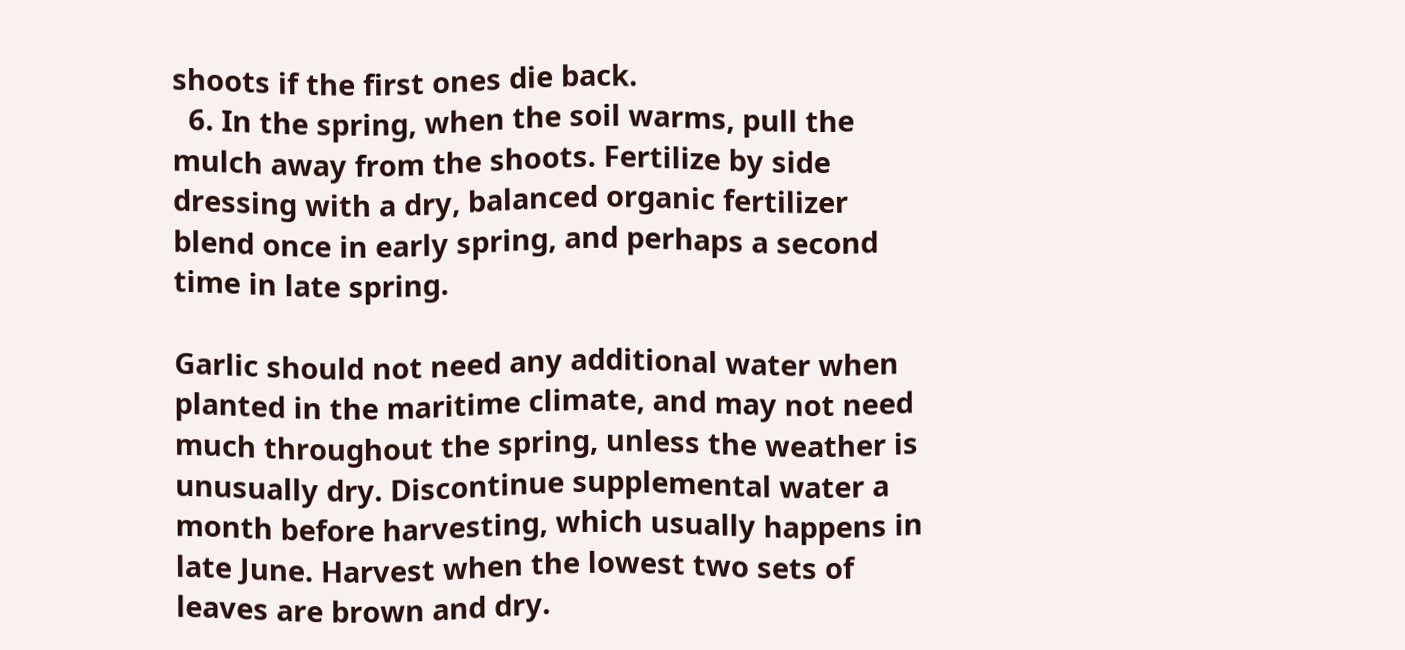shoots if the first ones die back.
  6. In the spring, when the soil warms, pull the mulch away from the shoots. Fertilize by side dressing with a dry, balanced organic fertilizer blend once in early spring, and perhaps a second time in late spring.

Garlic should not need any additional water when planted in the maritime climate, and may not need much throughout the spring, unless the weather is unusually dry. Discontinue supplemental water a month before harvesting, which usually happens in late June. Harvest when the lowest two sets of leaves are brown and dry.